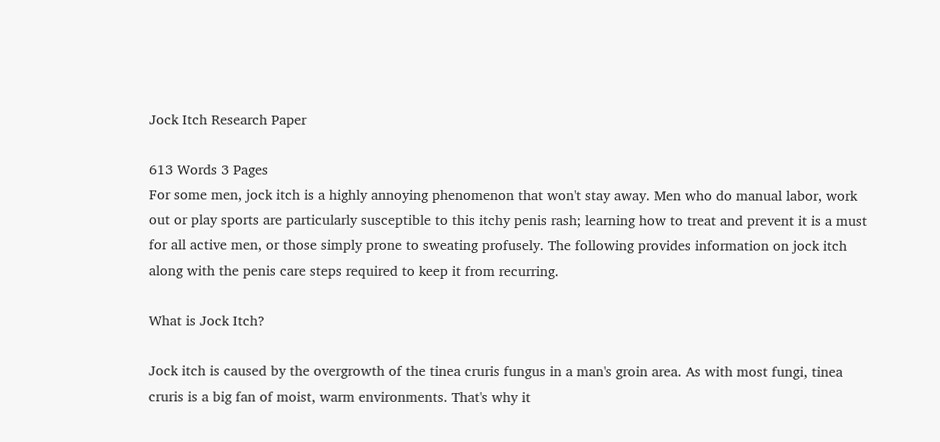Jock Itch Research Paper

613 Words 3 Pages
For some men, jock itch is a highly annoying phenomenon that won't stay away. Men who do manual labor, work out or play sports are particularly susceptible to this itchy penis rash; learning how to treat and prevent it is a must for all active men, or those simply prone to sweating profusely. The following provides information on jock itch along with the penis care steps required to keep it from recurring.

What is Jock Itch?

Jock itch is caused by the overgrowth of the tinea cruris fungus in a man's groin area. As with most fungi, tinea cruris is a big fan of moist, warm environments. That's why it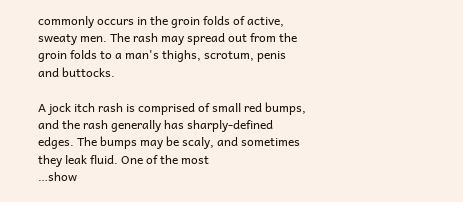commonly occurs in the groin folds of active, sweaty men. The rash may spread out from the groin folds to a man's thighs, scrotum, penis and buttocks.

A jock itch rash is comprised of small red bumps, and the rash generally has sharply-defined edges. The bumps may be scaly, and sometimes they leak fluid. One of the most
…show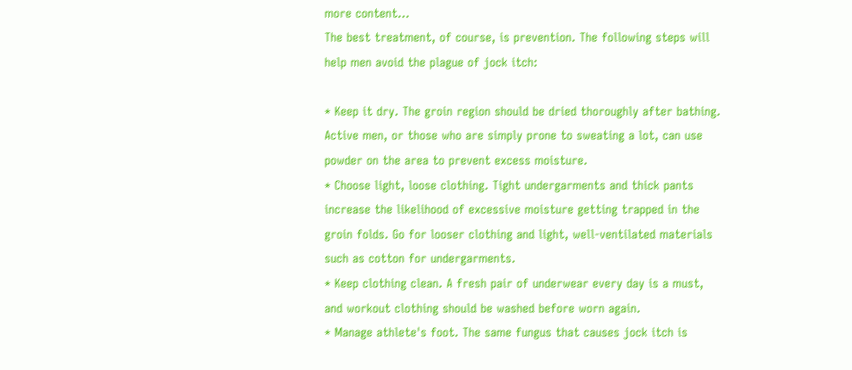more content…
The best treatment, of course, is prevention. The following steps will help men avoid the plague of jock itch:

* Keep it dry. The groin region should be dried thoroughly after bathing. Active men, or those who are simply prone to sweating a lot, can use powder on the area to prevent excess moisture.
* Choose light, loose clothing. Tight undergarments and thick pants increase the likelihood of excessive moisture getting trapped in the groin folds. Go for looser clothing and light, well-ventilated materials such as cotton for undergarments.
* Keep clothing clean. A fresh pair of underwear every day is a must, and workout clothing should be washed before worn again.
* Manage athlete's foot. The same fungus that causes jock itch is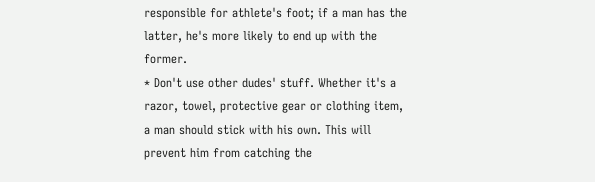responsible for athlete's foot; if a man has the latter, he's more likely to end up with the former.
* Don't use other dudes' stuff. Whether it's a razor, towel, protective gear or clothing item, a man should stick with his own. This will prevent him from catching the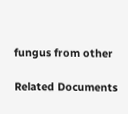fungus from other

Related Documents